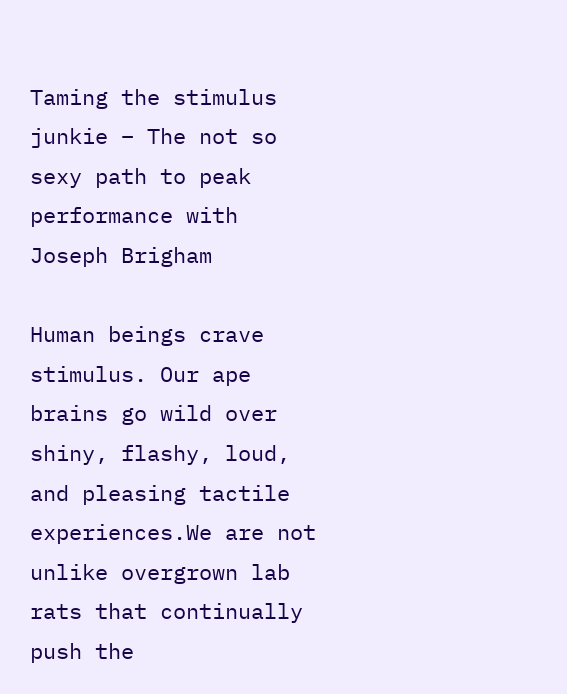Taming the stimulus junkie – The not so sexy path to peak performance with Joseph Brigham

Human beings crave stimulus. Our ape brains go wild over shiny, flashy, loud, and pleasing tactile experiences.We are not unlike overgrown lab rats that continually push the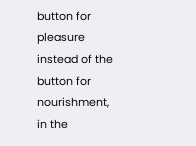button for pleasure instead of the button for nourishment, in the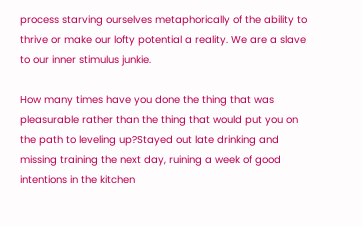process starving ourselves metaphorically of the ability to thrive or make our lofty potential a reality. We are a slave to our inner stimulus junkie.

How many times have you done the thing that was pleasurable rather than the thing that would put you on the path to leveling up?Stayed out late drinking and missing training the next day, ruining a week of good intentions in the kitchen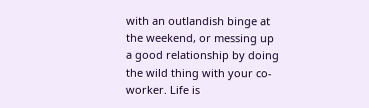with an outlandish binge at the weekend, or messing up a good relationship by doing the wild thing with your co-worker. Life is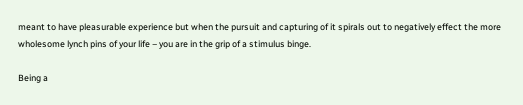meant to have pleasurable experience but when the pursuit and capturing of it spirals out to negatively effect the more wholesome lynch pins of your life – you are in the grip of a stimulus binge.

Being a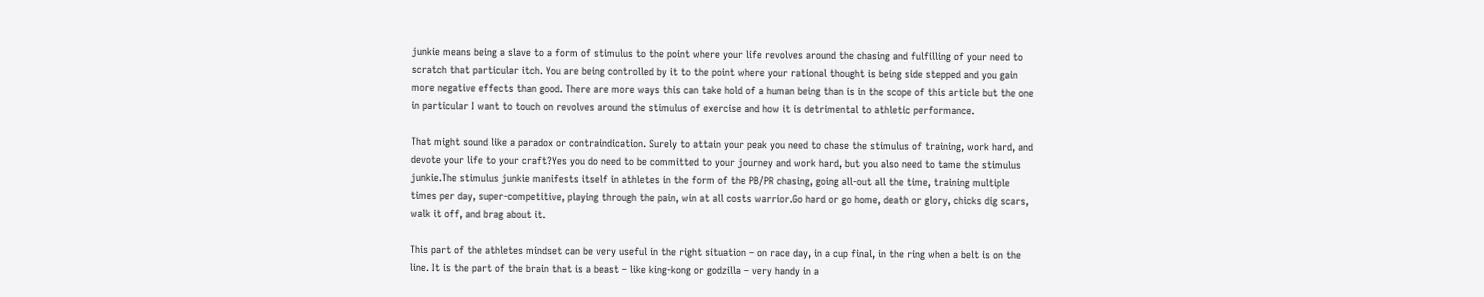junkie means being a slave to a form of stimulus to the point where your life revolves around the chasing and fulfilling of your need to scratch that particular itch. You are being controlled by it to the point where your rational thought is being side stepped and you gain more negative effects than good. There are more ways this can take hold of a human being than is in the scope of this article but the one in particular I want to touch on revolves around the stimulus of exercise and how it is detrimental to athletic performance.

That might sound like a paradox or contraindication. Surely to attain your peak you need to chase the stimulus of training, work hard, and devote your life to your craft?Yes you do need to be committed to your journey and work hard, but you also need to tame the stimulus junkie.The stimulus junkie manifests itself in athletes in the form of the PB/PR chasing, going all-out all the time, training multiple times per day, super-competitive, playing through the pain, win at all costs warrior.Go hard or go home, death or glory, chicks dig scars, walk it off, and brag about it.

This part of the athletes mindset can be very useful in the right situation – on race day, in a cup final, in the ring when a belt is on the line. It is the part of the brain that is a beast – like king-kong or godzilla – very handy in a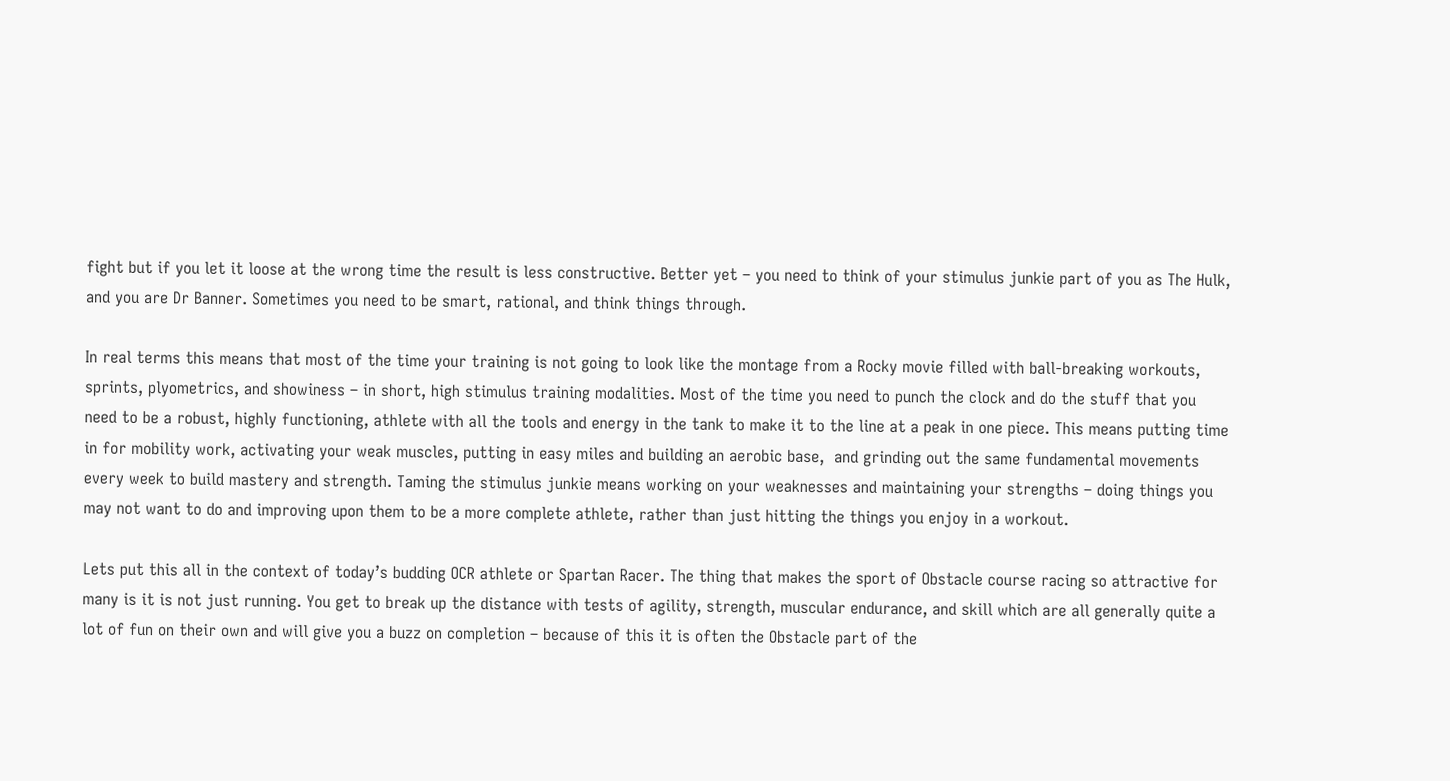fight but if you let it loose at the wrong time the result is less constructive. Better yet – you need to think of your stimulus junkie part of you as The Hulk, and you are Dr Banner. Sometimes you need to be smart, rational, and think things through.

In real terms this means that most of the time your training is not going to look like the montage from a Rocky movie filled with ball-breaking workouts, sprints, plyometrics, and showiness – in short, high stimulus training modalities. Most of the time you need to punch the clock and do the stuff that you need to be a robust, highly functioning, athlete with all the tools and energy in the tank to make it to the line at a peak in one piece. This means putting time in for mobility work, activating your weak muscles, putting in easy miles and building an aerobic base,  and grinding out the same fundamental movements every week to build mastery and strength. Taming the stimulus junkie means working on your weaknesses and maintaining your strengths – doing things you may not want to do and improving upon them to be a more complete athlete, rather than just hitting the things you enjoy in a workout.

Lets put this all in the context of today’s budding OCR athlete or Spartan Racer. The thing that makes the sport of Obstacle course racing so attractive for many is it is not just running. You get to break up the distance with tests of agility, strength, muscular endurance, and skill which are all generally quite a lot of fun on their own and will give you a buzz on completion – because of this it is often the Obstacle part of the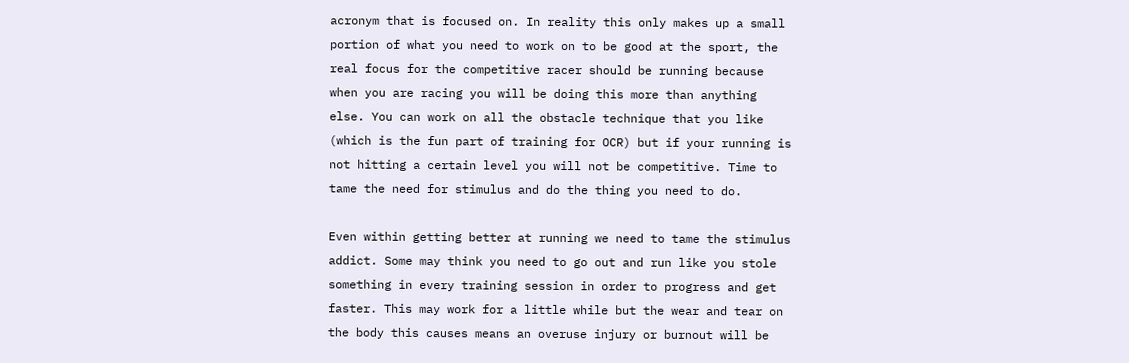acronym that is focused on. In reality this only makes up a small portion of what you need to work on to be good at the sport, the real focus for the competitive racer should be running because when you are racing you will be doing this more than anything else. You can work on all the obstacle technique that you like (which is the fun part of training for OCR) but if your running is not hitting a certain level you will not be competitive. Time to tame the need for stimulus and do the thing you need to do.

Even within getting better at running we need to tame the stimulus addict. Some may think you need to go out and run like you stole something in every training session in order to progress and get faster. This may work for a little while but the wear and tear on the body this causes means an overuse injury or burnout will be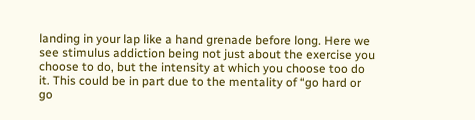landing in your lap like a hand grenade before long. Here we see stimulus addiction being not just about the exercise you choose to do, but the intensity at which you choose too do it. This could be in part due to the mentality of “go hard or go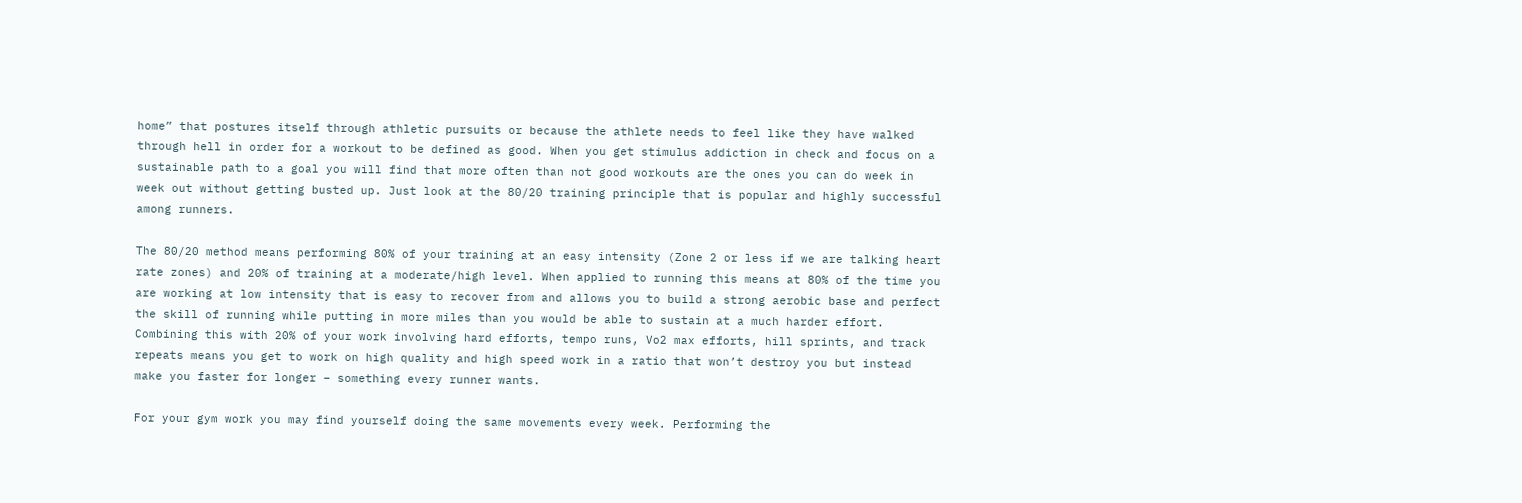home” that postures itself through athletic pursuits or because the athlete needs to feel like they have walked through hell in order for a workout to be defined as good. When you get stimulus addiction in check and focus on a sustainable path to a goal you will find that more often than not good workouts are the ones you can do week in week out without getting busted up. Just look at the 80/20 training principle that is popular and highly successful among runners.

The 80/20 method means performing 80% of your training at an easy intensity (Zone 2 or less if we are talking heart rate zones) and 20% of training at a moderate/high level. When applied to running this means at 80% of the time you are working at low intensity that is easy to recover from and allows you to build a strong aerobic base and perfect the skill of running while putting in more miles than you would be able to sustain at a much harder effort. Combining this with 20% of your work involving hard efforts, tempo runs, Vo2 max efforts, hill sprints, and track repeats means you get to work on high quality and high speed work in a ratio that won’t destroy you but instead make you faster for longer – something every runner wants.

For your gym work you may find yourself doing the same movements every week. Performing the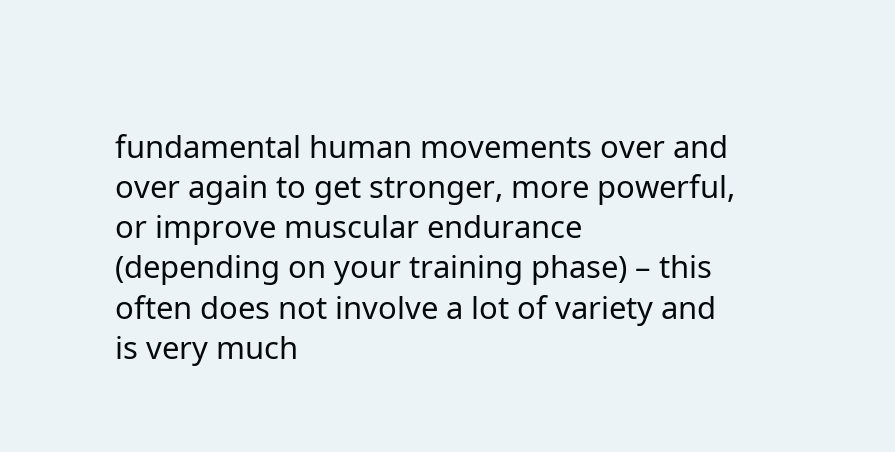fundamental human movements over and over again to get stronger, more powerful, or improve muscular endurance (depending on your training phase) – this often does not involve a lot of variety and is very much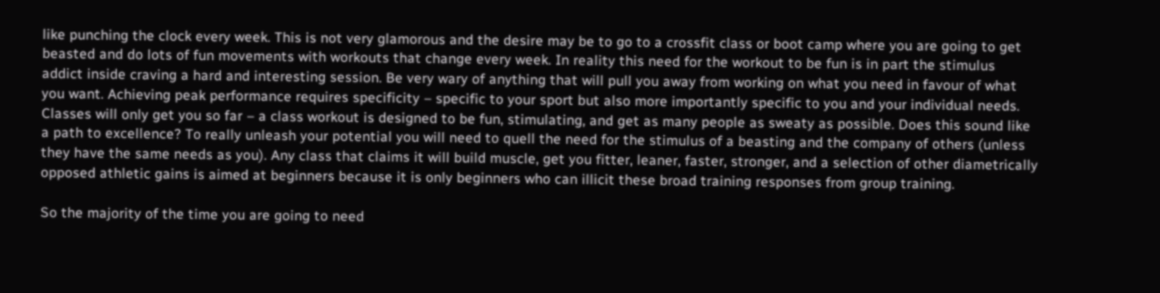like punching the clock every week. This is not very glamorous and the desire may be to go to a crossfit class or boot camp where you are going to get beasted and do lots of fun movements with workouts that change every week. In reality this need for the workout to be fun is in part the stimulus addict inside craving a hard and interesting session. Be very wary of anything that will pull you away from working on what you need in favour of what you want. Achieving peak performance requires specificity – specific to your sport but also more importantly specific to you and your individual needs. Classes will only get you so far – a class workout is designed to be fun, stimulating, and get as many people as sweaty as possible. Does this sound like a path to excellence? To really unleash your potential you will need to quell the need for the stimulus of a beasting and the company of others (unless they have the same needs as you). Any class that claims it will build muscle, get you fitter, leaner, faster, stronger, and a selection of other diametrically opposed athletic gains is aimed at beginners because it is only beginners who can illicit these broad training responses from group training.

So the majority of the time you are going to need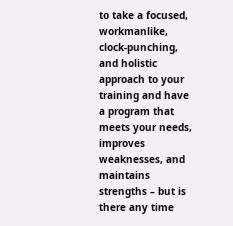to take a focused, workmanlike, clock-punching, and holistic approach to your training and have a program that meets your needs, improves weaknesses, and maintains strengths – but is there any time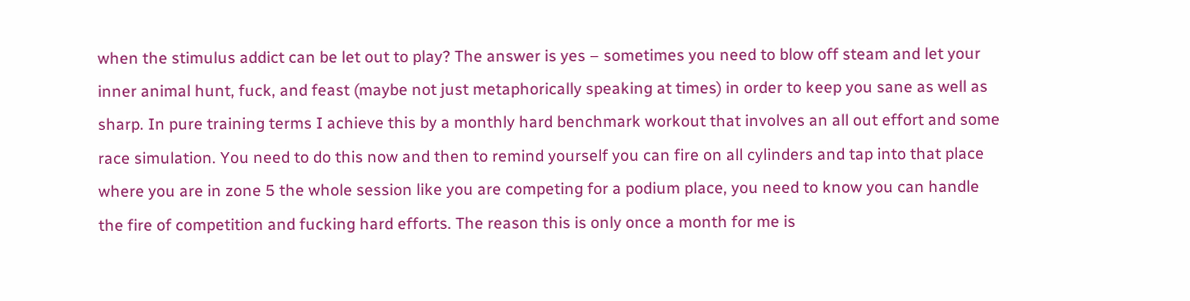when the stimulus addict can be let out to play? The answer is yes – sometimes you need to blow off steam and let your inner animal hunt, fuck, and feast (maybe not just metaphorically speaking at times) in order to keep you sane as well as sharp. In pure training terms I achieve this by a monthly hard benchmark workout that involves an all out effort and some race simulation. You need to do this now and then to remind yourself you can fire on all cylinders and tap into that place where you are in zone 5 the whole session like you are competing for a podium place, you need to know you can handle the fire of competition and fucking hard efforts. The reason this is only once a month for me is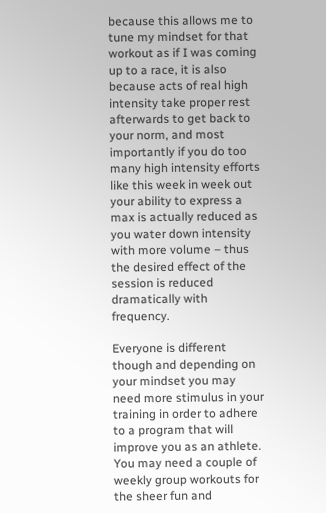because this allows me to tune my mindset for that workout as if I was coming up to a race, it is also because acts of real high intensity take proper rest afterwards to get back to your norm, and most importantly if you do too many high intensity efforts like this week in week out your ability to express a max is actually reduced as you water down intensity with more volume – thus the desired effect of the session is reduced dramatically with frequency.

Everyone is different though and depending on your mindset you may need more stimulus in your training in order to adhere to a program that will improve you as an athlete. You may need a couple of weekly group workouts for the sheer fun and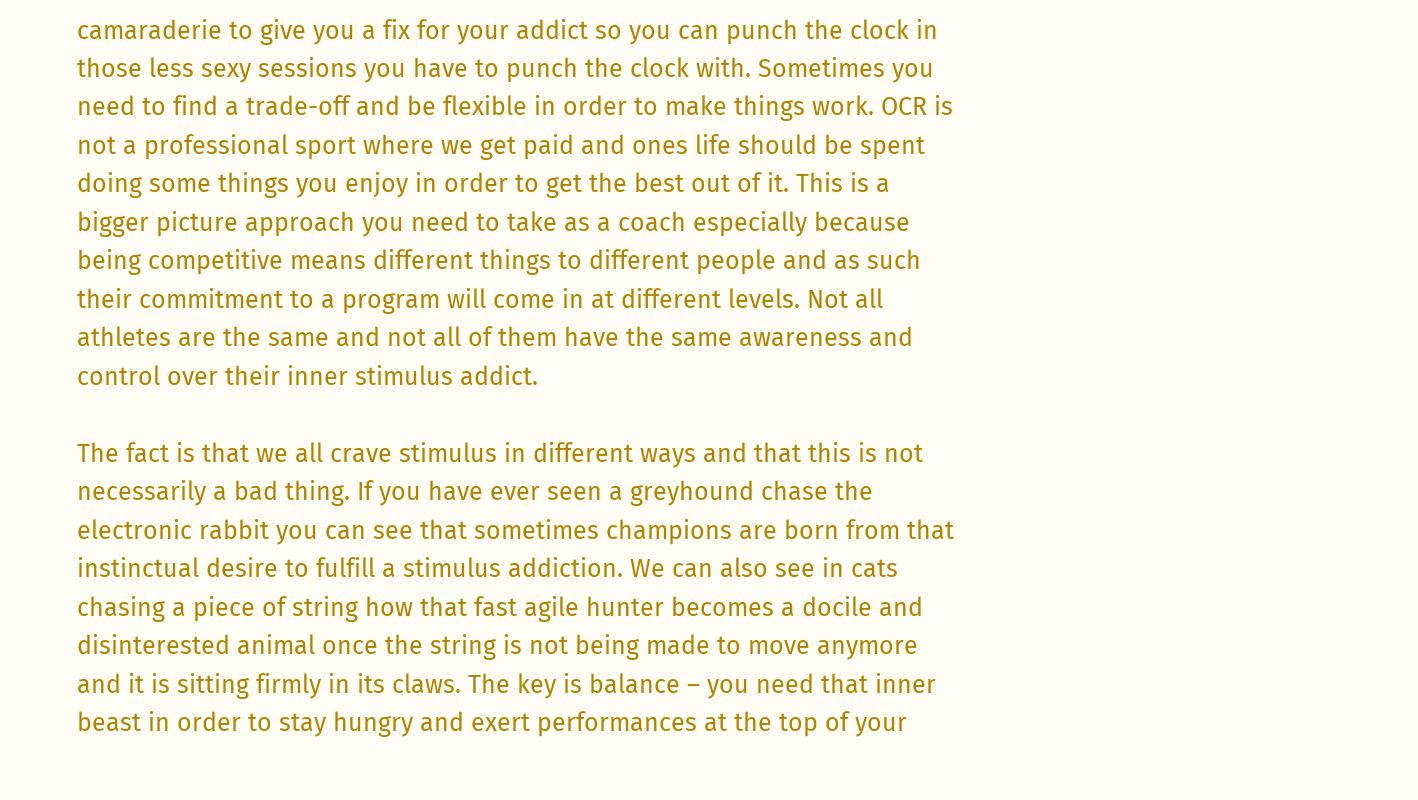camaraderie to give you a fix for your addict so you can punch the clock in those less sexy sessions you have to punch the clock with. Sometimes you need to find a trade-off and be flexible in order to make things work. OCR is not a professional sport where we get paid and ones life should be spent doing some things you enjoy in order to get the best out of it. This is a bigger picture approach you need to take as a coach especially because being competitive means different things to different people and as such their commitment to a program will come in at different levels. Not all athletes are the same and not all of them have the same awareness and control over their inner stimulus addict.

The fact is that we all crave stimulus in different ways and that this is not necessarily a bad thing. If you have ever seen a greyhound chase the electronic rabbit you can see that sometimes champions are born from that instinctual desire to fulfill a stimulus addiction. We can also see in cats chasing a piece of string how that fast agile hunter becomes a docile and disinterested animal once the string is not being made to move anymore and it is sitting firmly in its claws. The key is balance – you need that inner beast in order to stay hungry and exert performances at the top of your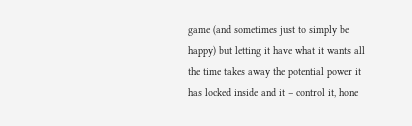game (and sometimes just to simply be happy) but letting it have what it wants all the time takes away the potential power it has locked inside and it – control it, hone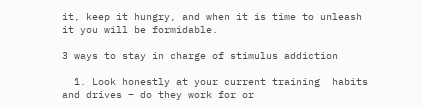it, keep it hungry, and when it is time to unleash it you will be formidable.

3 ways to stay in charge of stimulus addiction

  1. Look honestly at your current training  habits and drives – do they work for or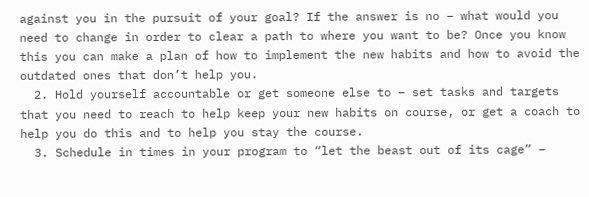against you in the pursuit of your goal? If the answer is no – what would you need to change in order to clear a path to where you want to be? Once you know this you can make a plan of how to implement the new habits and how to avoid the outdated ones that don’t help you.
  2. Hold yourself accountable or get someone else to – set tasks and targets that you need to reach to help keep your new habits on course, or get a coach to help you do this and to help you stay the course.
  3. Schedule in times in your program to “let the beast out of its cage” –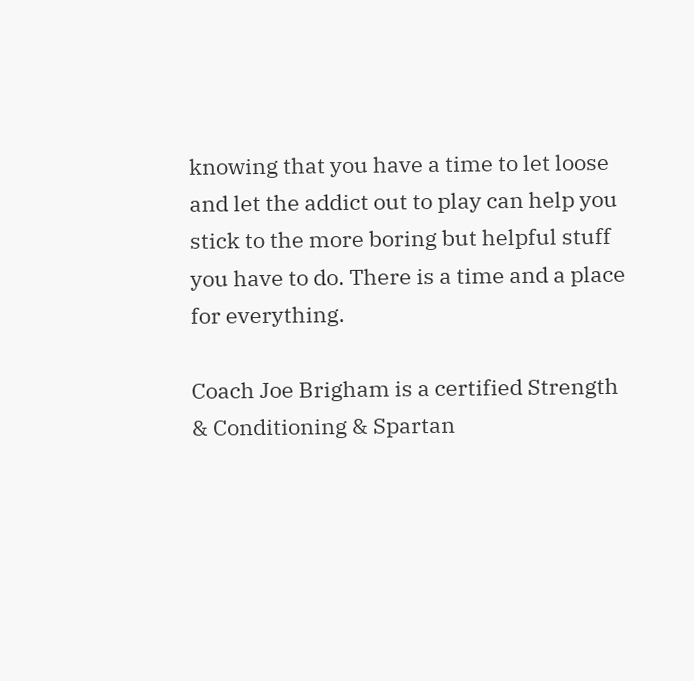knowing that you have a time to let loose and let the addict out to play can help you stick to the more boring but helpful stuff you have to do. There is a time and a place for everything.

Coach Joe Brigham is a certified Strength & Conditioning & Spartan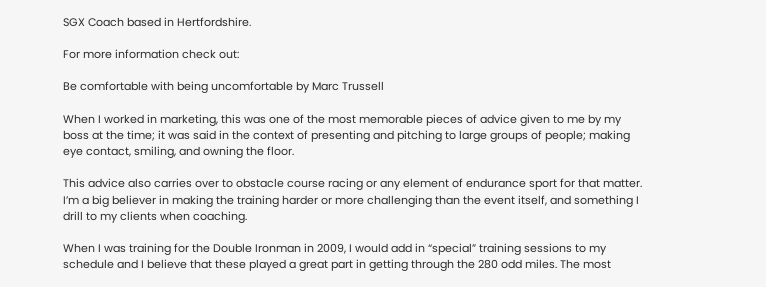SGX Coach based in Hertfordshire.

For more information check out:

Be comfortable with being uncomfortable by Marc Trussell

When I worked in marketing, this was one of the most memorable pieces of advice given to me by my boss at the time; it was said in the context of presenting and pitching to large groups of people; making eye contact, smiling, and owning the floor.

This advice also carries over to obstacle course racing or any element of endurance sport for that matter. I’m a big believer in making the training harder or more challenging than the event itself, and something I drill to my clients when coaching.

When I was training for the Double Ironman in 2009, I would add in “special” training sessions to my schedule and I believe that these played a great part in getting through the 280 odd miles. The most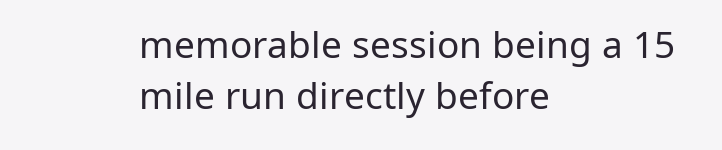memorable session being a 15 mile run directly before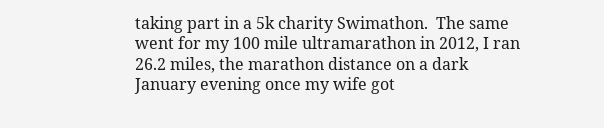taking part in a 5k charity Swimathon.  The same went for my 100 mile ultramarathon in 2012, I ran 26.2 miles, the marathon distance on a dark January evening once my wife got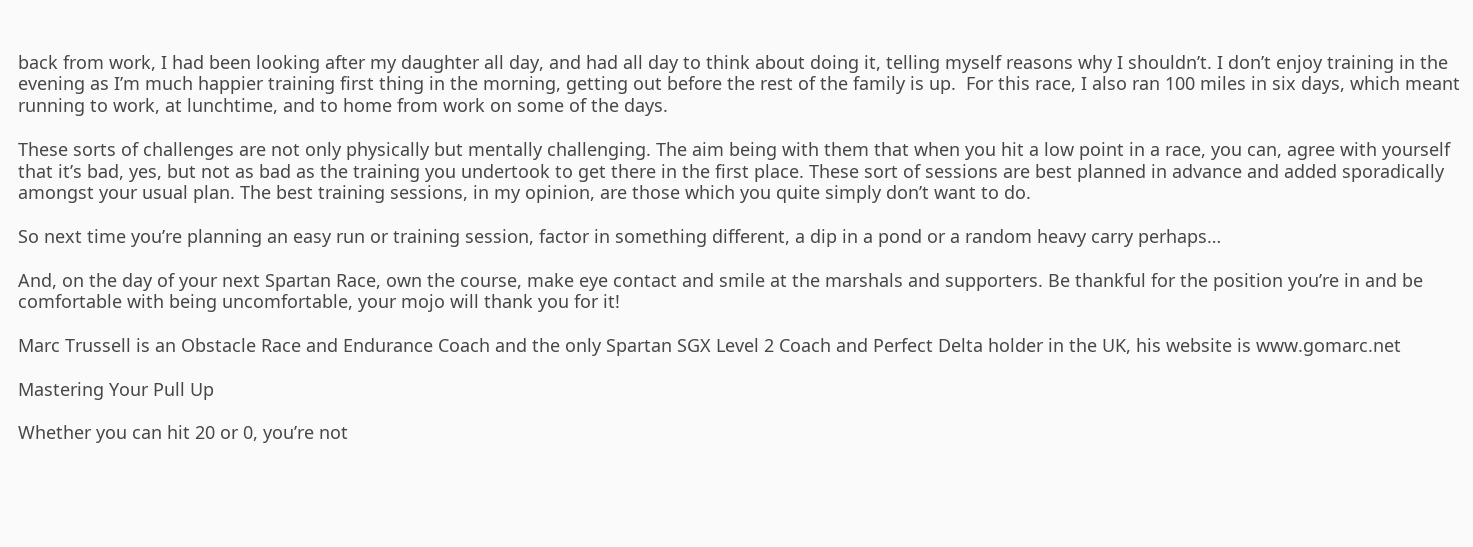back from work, I had been looking after my daughter all day, and had all day to think about doing it, telling myself reasons why I shouldn’t. I don’t enjoy training in the evening as I’m much happier training first thing in the morning, getting out before the rest of the family is up.  For this race, I also ran 100 miles in six days, which meant running to work, at lunchtime, and to home from work on some of the days.

These sorts of challenges are not only physically but mentally challenging. The aim being with them that when you hit a low point in a race, you can, agree with yourself that it’s bad, yes, but not as bad as the training you undertook to get there in the first place. These sort of sessions are best planned in advance and added sporadically amongst your usual plan. The best training sessions, in my opinion, are those which you quite simply don’t want to do.

So next time you’re planning an easy run or training session, factor in something different, a dip in a pond or a random heavy carry perhaps…

And, on the day of your next Spartan Race, own the course, make eye contact and smile at the marshals and supporters. Be thankful for the position you’re in and be comfortable with being uncomfortable, your mojo will thank you for it!

Marc Trussell is an Obstacle Race and Endurance Coach and the only Spartan SGX Level 2 Coach and Perfect Delta holder in the UK, his website is www.gomarc.net

Mastering Your Pull Up

Whether you can hit 20 or 0, you’re not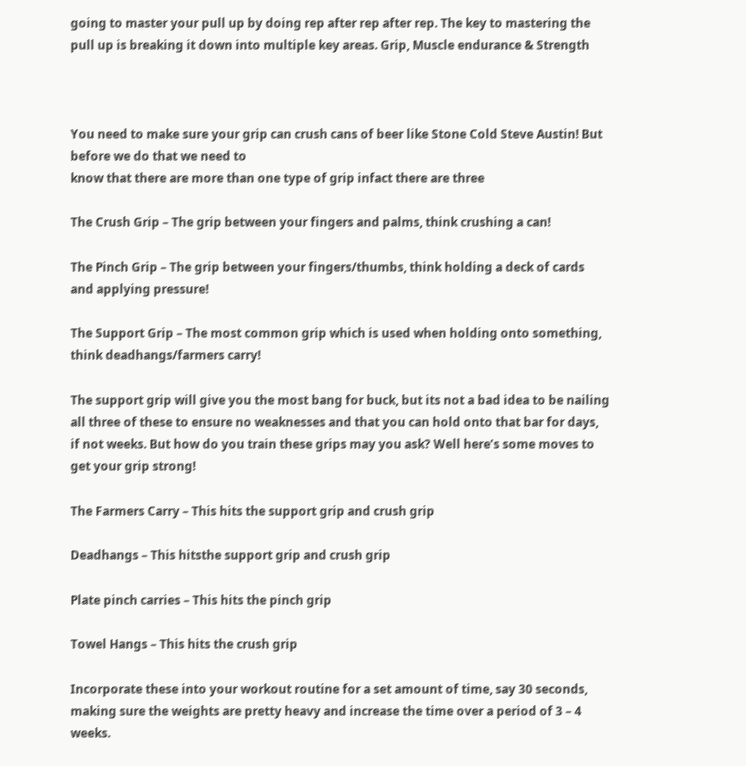going to master your pull up by doing rep after rep after rep. The key to mastering the pull up is breaking it down into multiple key areas. Grip, Muscle endurance & Strength



You need to make sure your grip can crush cans of beer like Stone Cold Steve Austin! But before we do that we need to
know that there are more than one type of grip infact there are three

The Crush Grip – The grip between your fingers and palms, think crushing a can!

The Pinch Grip – The grip between your fingers/thumbs, think holding a deck of cards and applying pressure!

The Support Grip – The most common grip which is used when holding onto something, think deadhangs/farmers carry!

The support grip will give you the most bang for buck, but its not a bad idea to be nailing all three of these to ensure no weaknesses and that you can hold onto that bar for days, if not weeks. But how do you train these grips may you ask? Well here’s some moves to get your grip strong!

The Farmers Carry – This hits the support grip and crush grip

Deadhangs – This hitsthe support grip and crush grip

Plate pinch carries – This hits the pinch grip

Towel Hangs – This hits the crush grip

Incorporate these into your workout routine for a set amount of time, say 30 seconds, making sure the weights are pretty heavy and increase the time over a period of 3 – 4 weeks.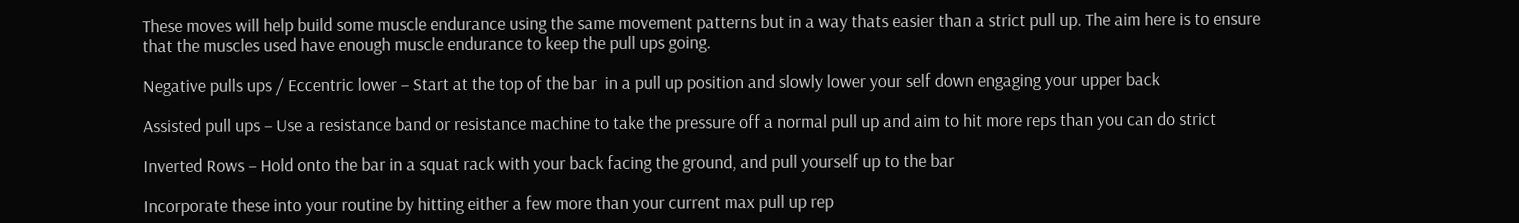These moves will help build some muscle endurance using the same movement patterns but in a way thats easier than a strict pull up. The aim here is to ensure that the muscles used have enough muscle endurance to keep the pull ups going.

Negative pulls ups / Eccentric lower – Start at the top of the bar  in a pull up position and slowly lower your self down engaging your upper back

Assisted pull ups – Use a resistance band or resistance machine to take the pressure off a normal pull up and aim to hit more reps than you can do strict

Inverted Rows – Hold onto the bar in a squat rack with your back facing the ground, and pull yourself up to the bar

Incorporate these into your routine by hitting either a few more than your current max pull up rep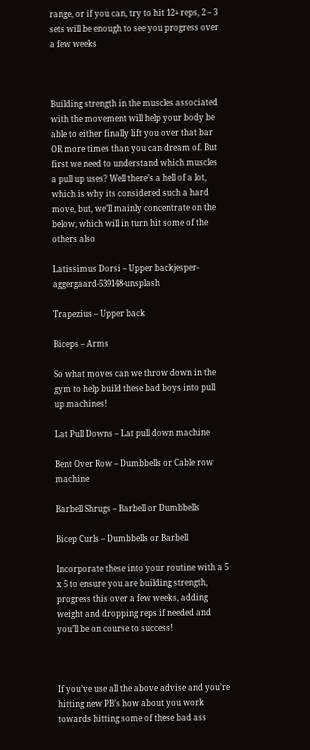range, or if you can, try to hit 12+ reps, 2 – 3 sets will be enough to see you progress over a few weeks



Building strength in the muscles associated with the movement will help your body be able to either finally lift you over that bar OR more times than you can dream of. But first we need to understand which muscles a pull up uses? Well there’s a hell of a lot, which is why its considered such a hard move, but, we’ll mainly concentrate on the below, which will in turn hit some of the others also

Latissimus Dorsi – Upper backjesper-aggergaard-539148-unsplash

Trapezius – Upper back

Biceps – Arms

So what moves can we throw down in the gym to help build these bad boys into pull up machines!

Lat Pull Downs – Lat pull down machine

Bent Over Row – Dumbbells or Cable row machine

Barbell Shrugs – Barbell or Dumbbells

Bicep Curls – Dumbbells or Barbell

Incorporate these into your routine with a 5 x 5 to ensure you are building strength, progress this over a few weeks, adding weight and dropping reps if needed and you’ll be on course to success!



If you’ve use all the above advise and you’re hitting new PB’s how about you work towards hitting some of these bad ass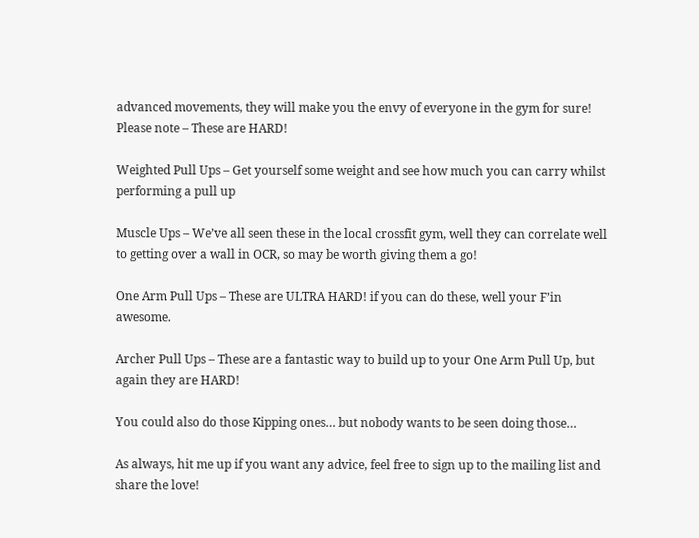advanced movements, they will make you the envy of everyone in the gym for sure! Please note – These are HARD!

Weighted Pull Ups – Get yourself some weight and see how much you can carry whilst performing a pull up

Muscle Ups – We’ve all seen these in the local crossfit gym, well they can correlate well to getting over a wall in OCR, so may be worth giving them a go!

One Arm Pull Ups – These are ULTRA HARD! if you can do these, well your F’in awesome.

Archer Pull Ups – These are a fantastic way to build up to your One Arm Pull Up, but again they are HARD!

You could also do those Kipping ones… but nobody wants to be seen doing those…

As always, hit me up if you want any advice, feel free to sign up to the mailing list and share the love!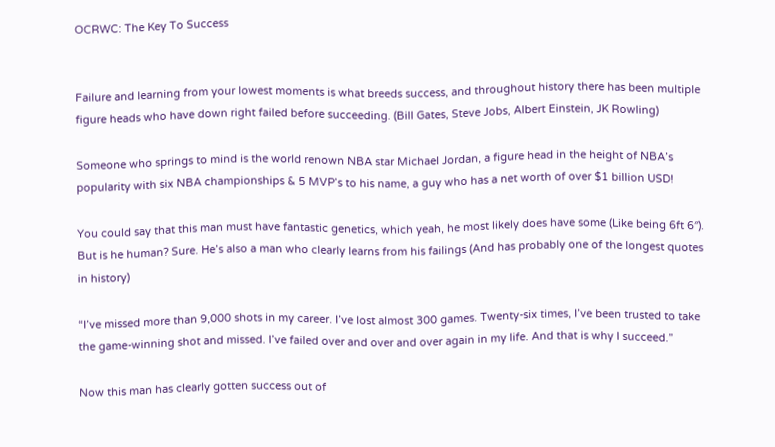OCRWC: The Key To Success


Failure and learning from your lowest moments is what breeds success, and throughout history there has been multiple figure heads who have down right failed before succeeding. (Bill Gates, Steve Jobs, Albert Einstein, JK Rowling)

Someone who springs to mind is the world renown NBA star Michael Jordan, a figure head in the height of NBA’s popularity with six NBA championships & 5 MVP’s to his name, a guy who has a net worth of over $1 billion USD!

You could say that this man must have fantastic genetics, which yeah, he most likely does have some (Like being 6ft 6″). But is he human? Sure. He’s also a man who clearly learns from his failings (And has probably one of the longest quotes in history)

“I’ve missed more than 9,000 shots in my career. I’ve lost almost 300 games. Twenty-six times, I’ve been trusted to take the game-winning shot and missed. I’ve failed over and over and over again in my life. And that is why I succeed.”

Now this man has clearly gotten success out of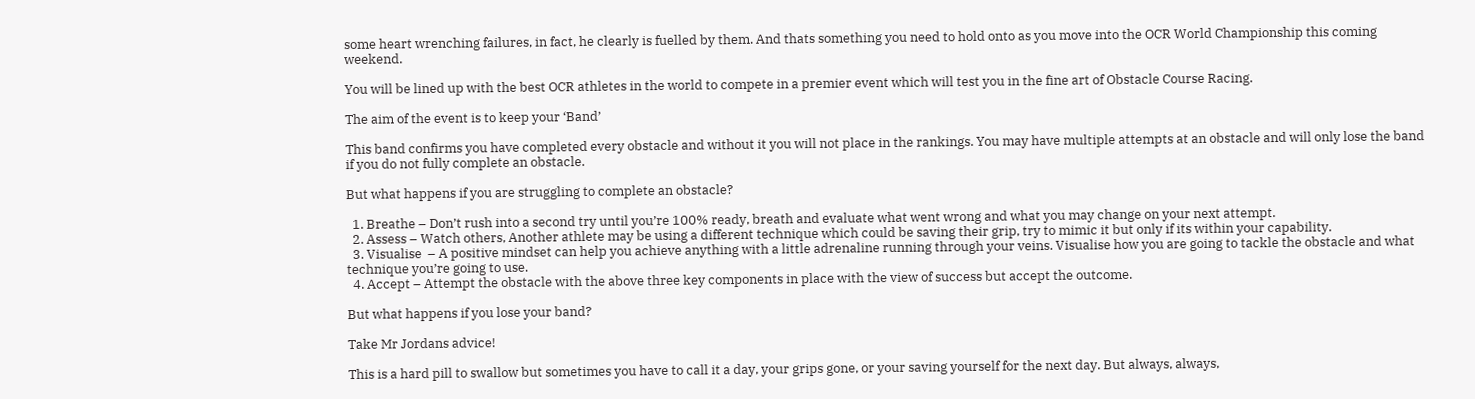some heart wrenching failures, in fact, he clearly is fuelled by them. And thats something you need to hold onto as you move into the OCR World Championship this coming weekend.

You will be lined up with the best OCR athletes in the world to compete in a premier event which will test you in the fine art of Obstacle Course Racing.

The aim of the event is to keep your ‘Band’

This band confirms you have completed every obstacle and without it you will not place in the rankings. You may have multiple attempts at an obstacle and will only lose the band if you do not fully complete an obstacle.

But what happens if you are struggling to complete an obstacle?

  1. Breathe – Don’t rush into a second try until you’re 100% ready, breath and evaluate what went wrong and what you may change on your next attempt.
  2. Assess – Watch others, Another athlete may be using a different technique which could be saving their grip, try to mimic it but only if its within your capability.
  3. Visualise  – A positive mindset can help you achieve anything with a little adrenaline running through your veins. Visualise how you are going to tackle the obstacle and what technique you’re going to use.
  4. Accept – Attempt the obstacle with the above three key components in place with the view of success but accept the outcome.

But what happens if you lose your band?

Take Mr Jordans advice!

This is a hard pill to swallow but sometimes you have to call it a day, your grips gone, or your saving yourself for the next day. But always, always,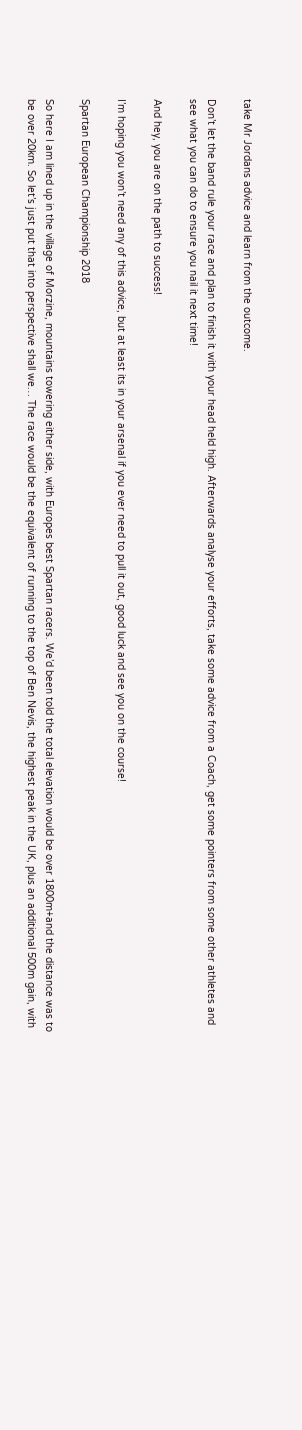take Mr Jordans advice and learn from the outcome.

Don’t let the band rule your race and plan to finish it with your head held high. Afterwards analyse your efforts, take some advice from a Coach, get some pointers from some other athletes and see what you can do to ensure you nail it next time!

And hey, you are on the path to success!

I’m hoping you won’t need any of this advice, but at least its in your arsenal if you ever need to pull it out, good luck and see you on the course!

Spartan European Championship 2018

So here I am lined up in the village of Morzine, mountains towering either side, with Europes best Spartan racers. We’d been told the total elevation would be over 1800m+and the distance was to be over 20km. So let’s just put that into perspective shall we… The race would be the equivalent of running to the top of Ben Nevis, the highest peak in the UK, plus an additional 500m gain, with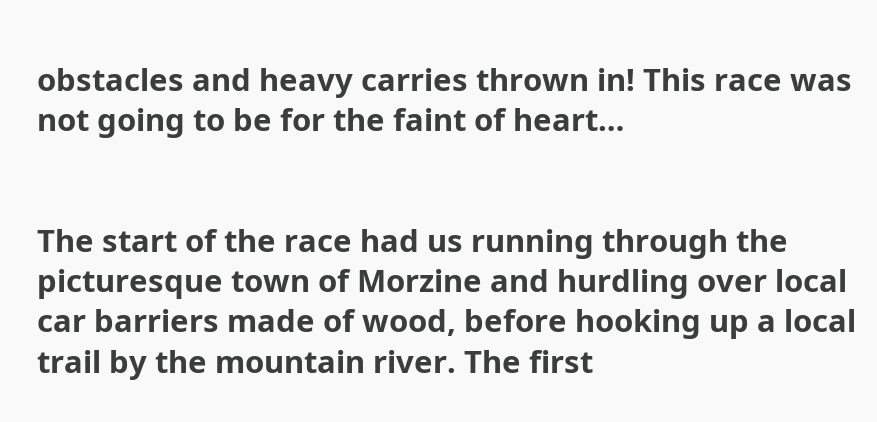obstacles and heavy carries thrown in! This race was not going to be for the faint of heart…


The start of the race had us running through the picturesque town of Morzine and hurdling over local car barriers made of wood, before hooking up a local trail by the mountain river. The first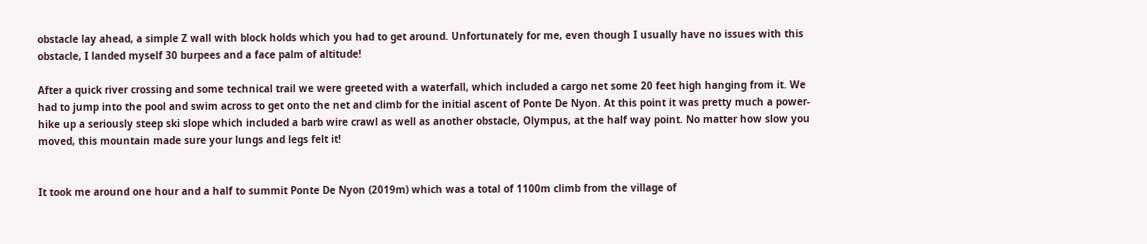obstacle lay ahead, a simple Z wall with block holds which you had to get around. Unfortunately for me, even though I usually have no issues with this obstacle, I landed myself 30 burpees and a face palm of altitude!

After a quick river crossing and some technical trail we were greeted with a waterfall, which included a cargo net some 20 feet high hanging from it. We had to jump into the pool and swim across to get onto the net and climb for the initial ascent of Ponte De Nyon. At this point it was pretty much a power-hike up a seriously steep ski slope which included a barb wire crawl as well as another obstacle, Olympus, at the half way point. No matter how slow you moved, this mountain made sure your lungs and legs felt it!


It took me around one hour and a half to summit Ponte De Nyon (2019m) which was a total of 1100m climb from the village of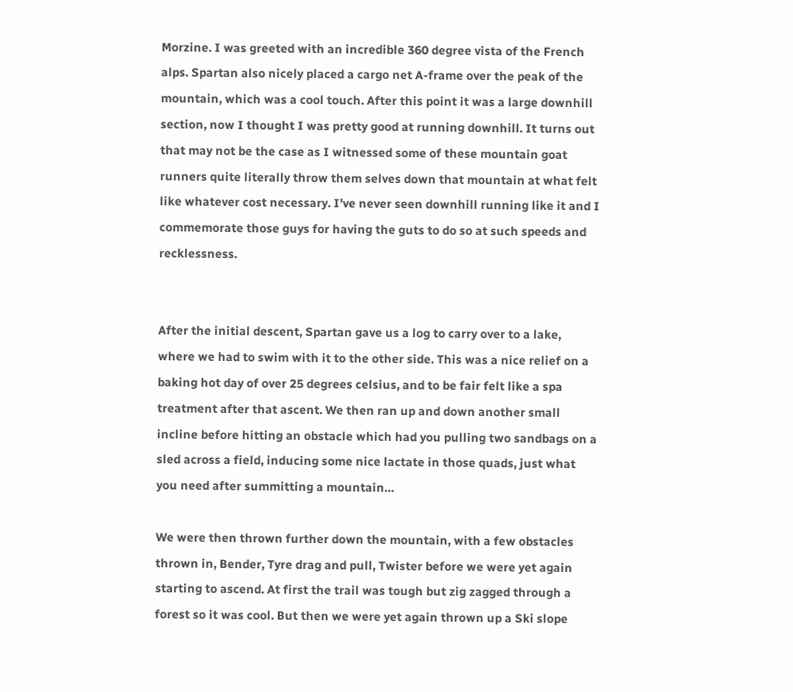Morzine. I was greeted with an incredible 360 degree vista of the French alps. Spartan also nicely placed a cargo net A-frame over the peak of the mountain, which was a cool touch. After this point it was a large downhill section, now I thought I was pretty good at running downhill. It turns out that may not be the case as I witnessed some of these mountain goat runners quite literally throw them selves down that mountain at what felt like whatever cost necessary. I’ve never seen downhill running like it and I commemorate those guys for having the guts to do so at such speeds and recklessness.


After the initial descent, Spartan gave us a log to carry over to a lake, where we had to swim with it to the other side. This was a nice relief on a baking hot day of over 25 degrees celsius, and to be fair felt like a spa treatment after that ascent. We then ran up and down another small incline before hitting an obstacle which had you pulling two sandbags on a sled across a field, inducing some nice lactate in those quads, just what you need after summitting a mountain…

We were then thrown further down the mountain, with a few obstacles thrown in, Bender, Tyre drag and pull, Twister before we were yet again starting to ascend. At first the trail was tough but zig zagged through a forest so it was cool. But then we were yet again thrown up a Ski slope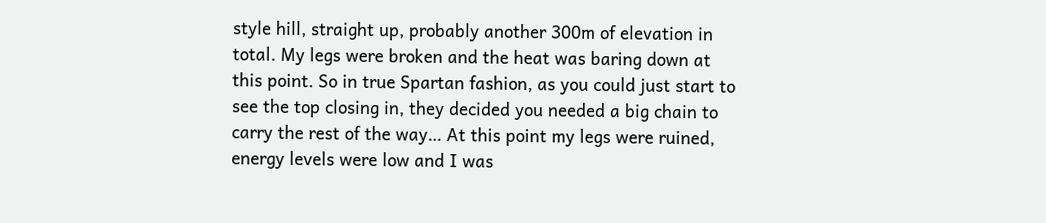style hill, straight up, probably another 300m of elevation in total. My legs were broken and the heat was baring down at this point. So in true Spartan fashion, as you could just start to see the top closing in, they decided you needed a big chain to carry the rest of the way… At this point my legs were ruined, energy levels were low and I was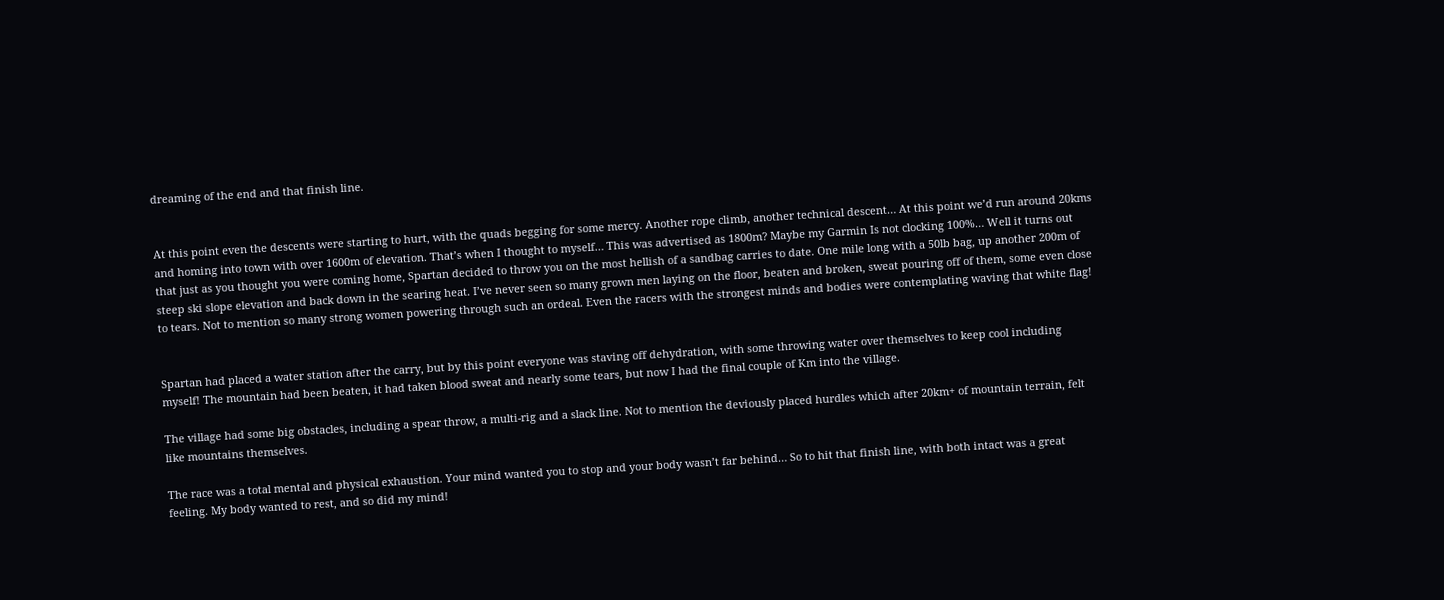dreaming of the end and that finish line.


At this point even the descents were starting to hurt, with the quads begging for some mercy. Another rope climb, another technical descent… At this point we’d run around 20kms and homing into town with over 1600m of elevation. That’s when I thought to myself… This was advertised as 1800m? Maybe my Garmin Is not clocking 100%… Well it turns out that just as you thought you were coming home, Spartan decided to throw you on the most hellish of a sandbag carries to date. One mile long with a 50lb bag, up another 200m of steep ski slope elevation and back down in the searing heat. I’ve never seen so many grown men laying on the floor, beaten and broken, sweat pouring off of them, some even close to tears. Not to mention so many strong women powering through such an ordeal. Even the racers with the strongest minds and bodies were contemplating waving that white flag!


Spartan had placed a water station after the carry, but by this point everyone was staving off dehydration, with some throwing water over themselves to keep cool including myself! The mountain had been beaten, it had taken blood sweat and nearly some tears, but now I had the final couple of Km into the village.

The village had some big obstacles, including a spear throw, a multi-rig and a slack line. Not to mention the deviously placed hurdles which after 20km+ of mountain terrain, felt like mountains themselves.

The race was a total mental and physical exhaustion. Your mind wanted you to stop and your body wasn’t far behind… So to hit that finish line, with both intact was a great feeling. My body wanted to rest, and so did my mind!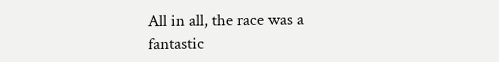All in all, the race was a fantastic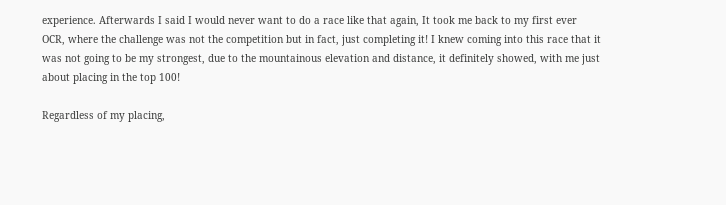experience. Afterwards I said I would never want to do a race like that again, It took me back to my first ever OCR, where the challenge was not the competition but in fact, just completing it! I knew coming into this race that it was not going to be my strongest, due to the mountainous elevation and distance, it definitely showed, with me just about placing in the top 100!

Regardless of my placing,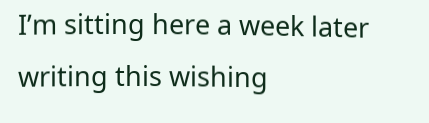I’m sitting here a week later writing this wishing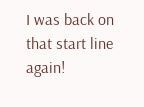I was back on that start line again!